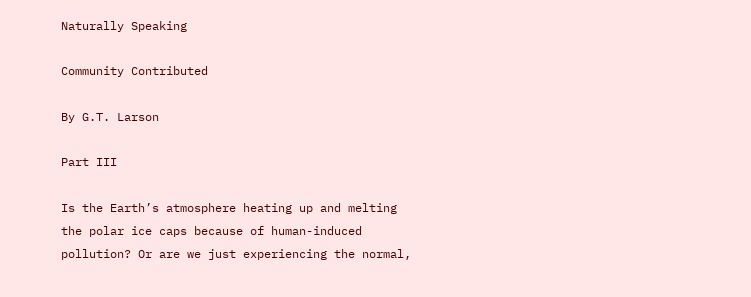Naturally Speaking

Community Contributed

By G.T. Larson

Part III

Is the Earth’s atmosphere heating up and melting the polar ice caps because of human-induced pollution? Or are we just experiencing the normal,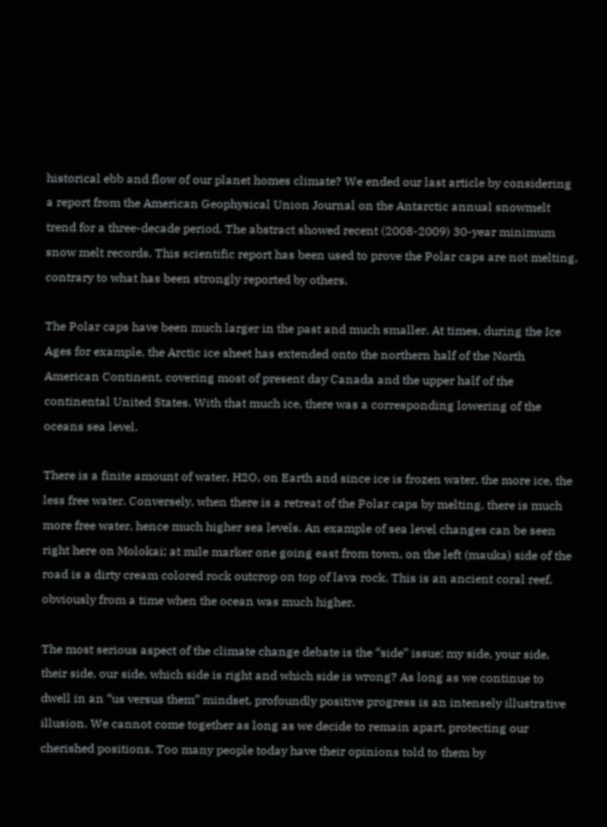historical ebb and flow of our planet homes climate? We ended our last article by considering a report from the American Geophysical Union Journal on the Antarctic annual snowmelt trend for a three-decade period. The abstract showed recent (2008-2009) 30-year minimum snow melt records. This scientific report has been used to prove the Polar caps are not melting, contrary to what has been strongly reported by others.

The Polar caps have been much larger in the past and much smaller. At times, during the Ice Ages for example, the Arctic ice sheet has extended onto the northern half of the North American Continent, covering most of present day Canada and the upper half of the continental United States. With that much ice, there was a corresponding lowering of the oceans sea level.

There is a finite amount of water, H2O, on Earth and since ice is frozen water, the more ice, the less free water. Conversely, when there is a retreat of the Polar caps by melting, there is much more free water, hence much higher sea levels. An example of sea level changes can be seen right here on Molokai; at mile marker one going east from town, on the left (mauka) side of the road is a dirty cream colored rock outcrop on top of lava rock. This is an ancient coral reef, obviously from a time when the ocean was much higher.

The most serious aspect of the climate change debate is the “side” issue; my side, your side, their side, our side, which side is right and which side is wrong? As long as we continue to dwell in an “us versus them” mindset, profoundly positive progress is an intensely illustrative illusion. We cannot come together as long as we decide to remain apart, protecting our cherished positions. Too many people today have their opinions told to them by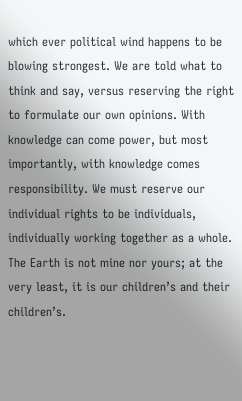which ever political wind happens to be blowing strongest. We are told what to think and say, versus reserving the right to formulate our own opinions. With knowledge can come power, but most importantly, with knowledge comes responsibility. We must reserve our individual rights to be individuals, individually working together as a whole. The Earth is not mine nor yours; at the very least, it is our children’s and their children’s.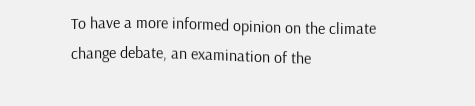To have a more informed opinion on the climate change debate, an examination of the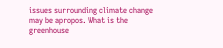issues surrounding climate change may be apropos. What is the greenhouse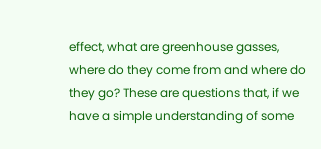effect, what are greenhouse gasses, where do they come from and where do they go? These are questions that, if we have a simple understanding of some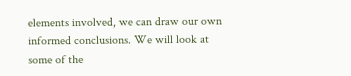elements involved, we can draw our own informed conclusions. We will look at some of the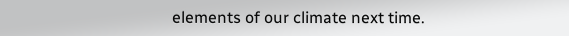elements of our climate next time.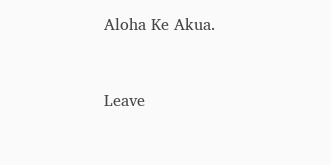Aloha Ke Akua.


Leave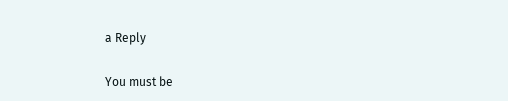a Reply

You must be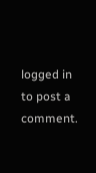logged in to post a comment.